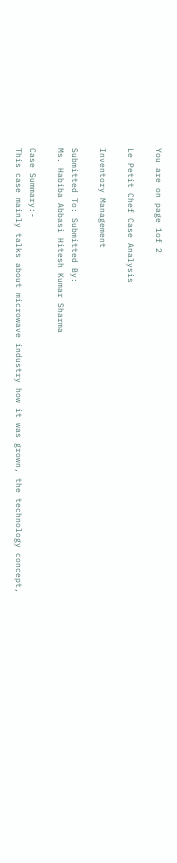You are on page 1of 2

Le Petit Chef Case Analysis

Inventory Management

Submitted To: Submitted By:
Ms. Habiba Abbasi Hitesh Kumar Sharma

Case Summary:-
This case mainly talks about microwave industry how it was grown, the technology concept,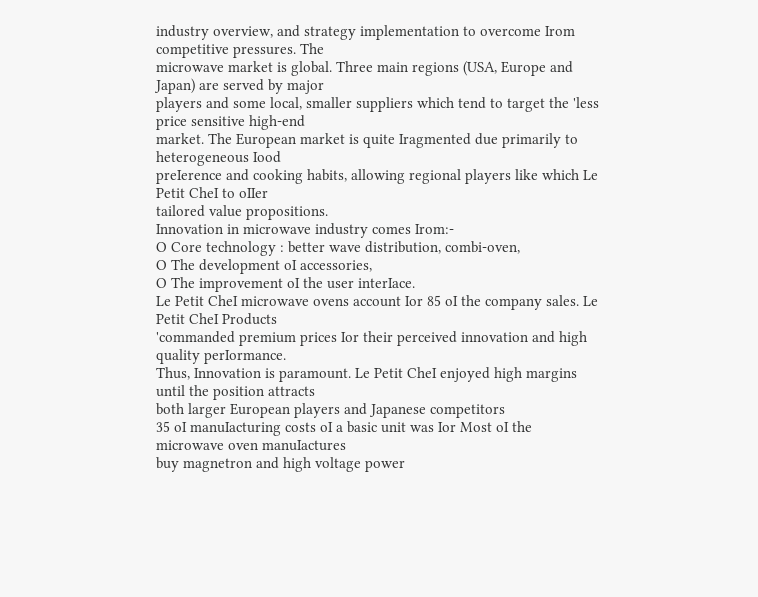industry overview, and strategy implementation to overcome Irom competitive pressures. The
microwave market is global. Three main regions (USA, Europe and Japan) are served by major
players and some local, smaller suppliers which tend to target the 'less price sensitive high-end
market. The European market is quite Iragmented due primarily to heterogeneous Iood
preIerence and cooking habits, allowing regional players like which Le Petit CheI to oIIer
tailored value propositions.
Innovation in microwave industry comes Irom:-
O Core technology : better wave distribution, combi-oven,
O The development oI accessories,
O The improvement oI the user interIace.
Le Petit CheI microwave ovens account Ior 85 oI the company sales. Le Petit CheI Products
'commanded premium prices Ior their perceived innovation and high quality perIormance.
Thus, Innovation is paramount. Le Petit CheI enjoyed high margins until the position attracts
both larger European players and Japanese competitors
35 oI manuIacturing costs oI a basic unit was Ior Most oI the microwave oven manuIactures
buy magnetron and high voltage power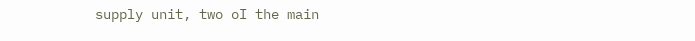supply unit, two oI the main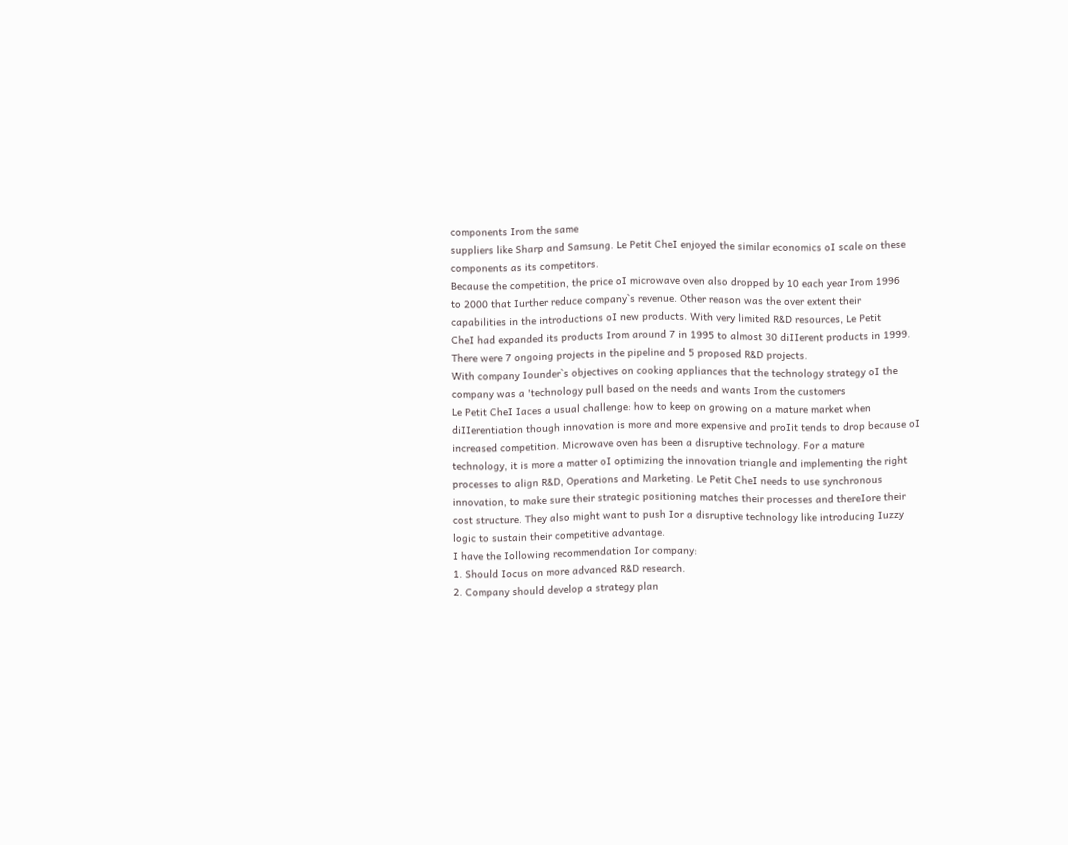components Irom the same
suppliers like Sharp and Samsung. Le Petit CheI enjoyed the similar economics oI scale on these
components as its competitors.
Because the competition, the price oI microwave oven also dropped by 10 each year Irom 1996
to 2000 that Iurther reduce company`s revenue. Other reason was the over extent their
capabilities in the introductions oI new products. With very limited R&D resources, Le Petit
CheI had expanded its products Irom around 7 in 1995 to almost 30 diIIerent products in 1999.
There were 7 ongoing projects in the pipeline and 5 proposed R&D projects.
With company Iounder`s objectives on cooking appliances that the technology strategy oI the
company was a 'technology pull based on the needs and wants Irom the customers
Le Petit CheI Iaces a usual challenge: how to keep on growing on a mature market when
diIIerentiation though innovation is more and more expensive and proIit tends to drop because oI
increased competition. Microwave oven has been a disruptive technology. For a mature
technology, it is more a matter oI optimizing the innovation triangle and implementing the right
processes to align R&D, Operations and Marketing. Le Petit CheI needs to use synchronous
innovation, to make sure their strategic positioning matches their processes and thereIore their
cost structure. They also might want to push Ior a disruptive technology like introducing Iuzzy
logic to sustain their competitive advantage.
I have the Iollowing recommendation Ior company:
1. Should Iocus on more advanced R&D research.
2. Company should develop a strategy plan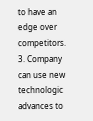to have an edge over competitors.
3. Company can use new technologic advances to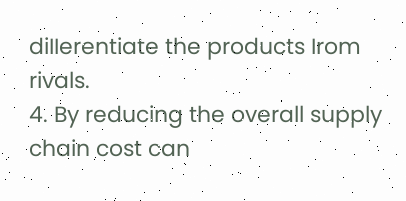diIIerentiate the products Irom rivals.
4. By reducing the overall supply chain cost can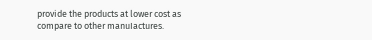provide the products at lower cost as
compare to other manuIactures.